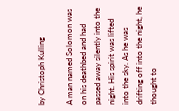by Christoph Kulling

A man named Solomon was on his deathbed and had passed away silently into the night. His spirit was lifted into the sky. As he was drifting off into the night, he thought to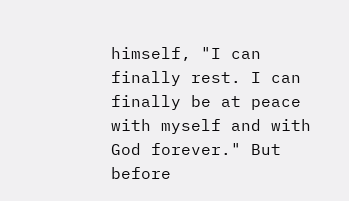himself, "I can finally rest. I can finally be at peace with myself and with God forever." But before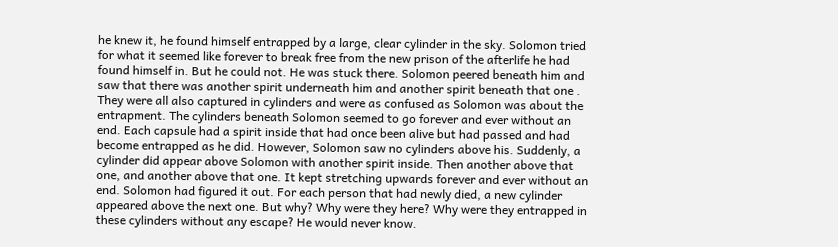he knew it, he found himself entrapped by a large, clear cylinder in the sky. Solomon tried for what it seemed like forever to break free from the new prison of the afterlife he had found himself in. But he could not. He was stuck there. Solomon peered beneath him and saw that there was another spirit underneath him and another spirit beneath that one . They were all also captured in cylinders and were as confused as Solomon was about the entrapment. The cylinders beneath Solomon seemed to go forever and ever without an end. Each capsule had a spirit inside that had once been alive but had passed and had become entrapped as he did. However, Solomon saw no cylinders above his. Suddenly, a cylinder did appear above Solomon with another spirit inside. Then another above that one, and another above that one. It kept stretching upwards forever and ever without an end. Solomon had figured it out. For each person that had newly died, a new cylinder appeared above the next one. But why? Why were they here? Why were they entrapped in these cylinders without any escape? He would never know.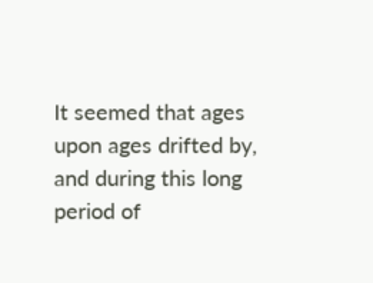It seemed that ages upon ages drifted by, and during this long period of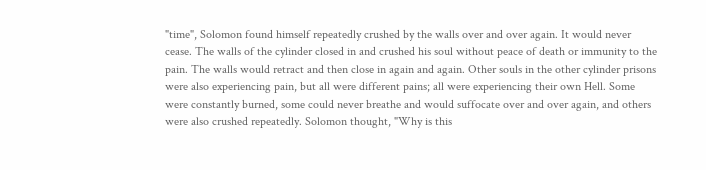"time", Solomon found himself repeatedly crushed by the walls over and over again. It would never cease. The walls of the cylinder closed in and crushed his soul without peace of death or immunity to the pain. The walls would retract and then close in again and again. Other souls in the other cylinder prisons were also experiencing pain, but all were different pains; all were experiencing their own Hell. Some were constantly burned, some could never breathe and would suffocate over and over again, and others were also crushed repeatedly. Solomon thought, "Why is this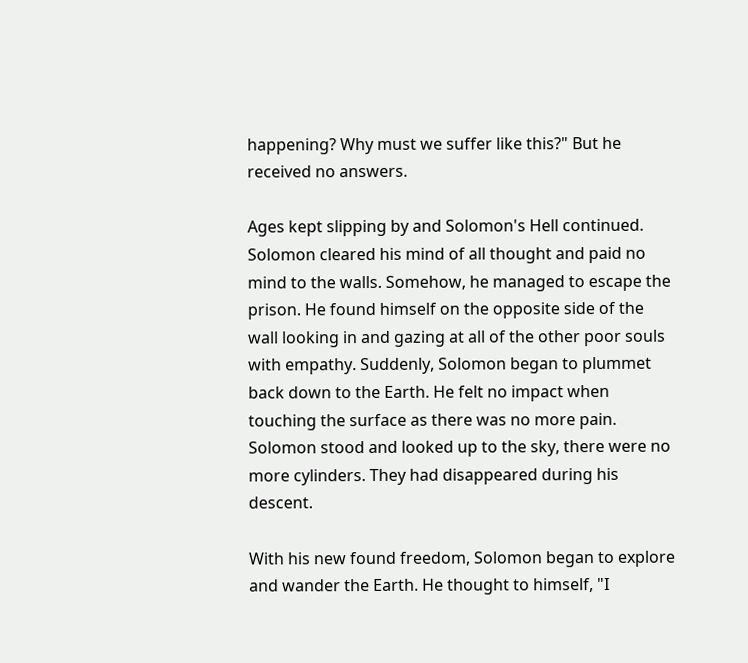happening? Why must we suffer like this?" But he received no answers.

Ages kept slipping by and Solomon's Hell continued. Solomon cleared his mind of all thought and paid no mind to the walls. Somehow, he managed to escape the prison. He found himself on the opposite side of the wall looking in and gazing at all of the other poor souls with empathy. Suddenly, Solomon began to plummet back down to the Earth. He felt no impact when touching the surface as there was no more pain. Solomon stood and looked up to the sky, there were no more cylinders. They had disappeared during his descent.

With his new found freedom, Solomon began to explore and wander the Earth. He thought to himself, "I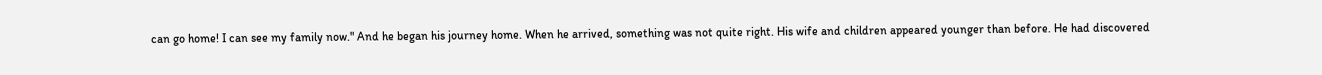can go home! I can see my family now." And he began his journey home. When he arrived, something was not quite right. His wife and children appeared younger than before. He had discovered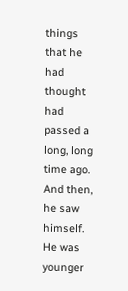things that he had thought had passed a long, long time ago. And then, he saw himself. He was younger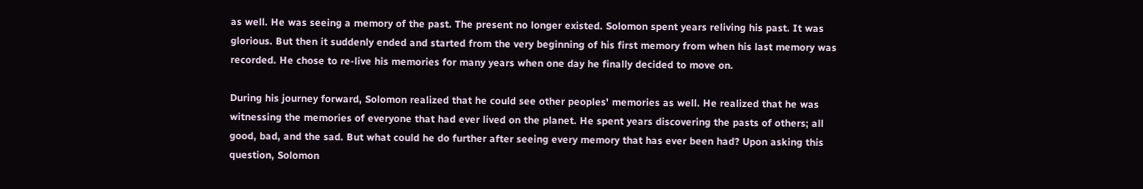as well. He was seeing a memory of the past. The present no longer existed. Solomon spent years reliving his past. It was glorious. But then it suddenly ended and started from the very beginning of his first memory from when his last memory was recorded. He chose to re-live his memories for many years when one day he finally decided to move on.

During his journey forward, Solomon realized that he could see other peoples' memories as well. He realized that he was witnessing the memories of everyone that had ever lived on the planet. He spent years discovering the pasts of others; all good, bad, and the sad. But what could he do further after seeing every memory that has ever been had? Upon asking this question, Solomon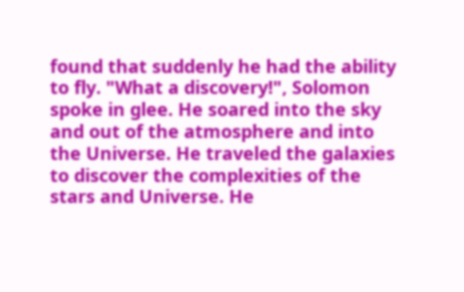found that suddenly he had the ability to fly. "What a discovery!", Solomon spoke in glee. He soared into the sky and out of the atmosphere and into the Universe. He traveled the galaxies to discover the complexities of the stars and Universe. He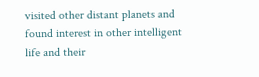visited other distant planets and found interest in other intelligent life and their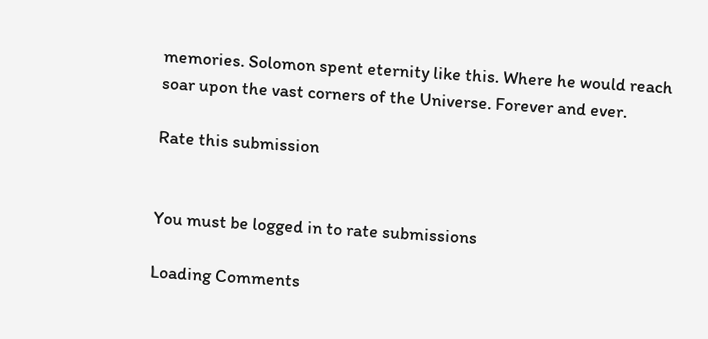memories. Solomon spent eternity like this. Where he would reach soar upon the vast corners of the Universe. Forever and ever.

Rate this submission


You must be logged in to rate submissions

Loading Comments